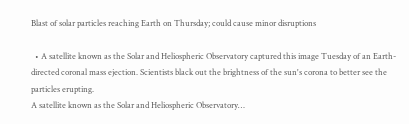Blast of solar particles reaching Earth on Thursday; could cause minor disruptions

  • A satellite known as the Solar and Heliospheric Observatory captured this image Tuesday of an Earth-directed coronal mass ejection. Scientists black out the brightness of the sun's corona to better see the particles erupting.
A satellite known as the Solar and Heliospheric Observatory…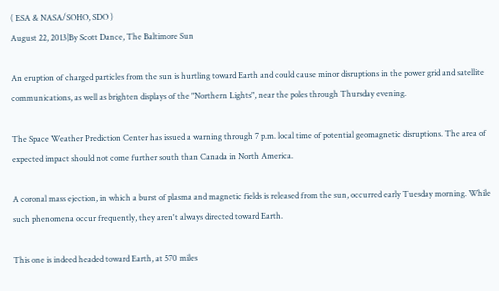( ESA & NASA/SOHO, SDO )
August 22, 2013|By Scott Dance, The Baltimore Sun

An eruption of charged particles from the sun is hurtling toward Earth and could cause minor disruptions in the power grid and satellite communications, as well as brighten displays of the "Northern Lights", near the poles through Thursday evening.

The Space Weather Prediction Center has issued a warning through 7 p.m. local time of potential geomagnetic disruptions. The area of expected impact should not come further south than Canada in North America.

A coronal mass ejection, in which a burst of plasma and magnetic fields is released from the sun, occurred early Tuesday morning. While such phenomena occur frequently, they aren't always directed toward Earth.

This one is indeed headed toward Earth, at 570 miles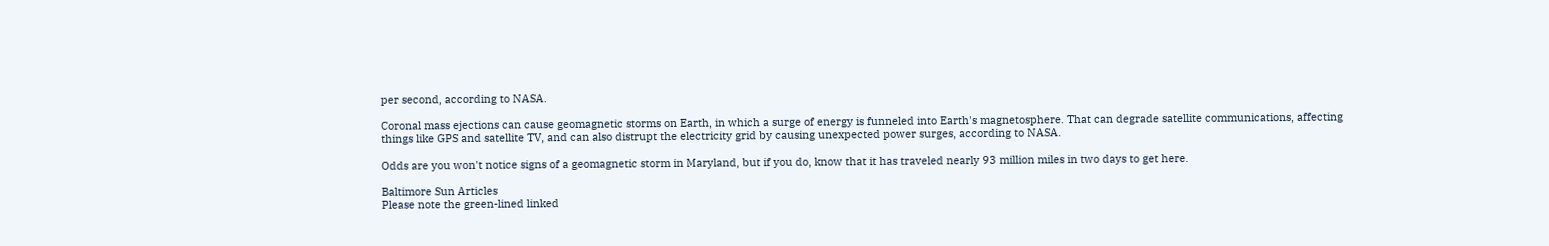per second, according to NASA.

Coronal mass ejections can cause geomagnetic storms on Earth, in which a surge of energy is funneled into Earth's magnetosphere. That can degrade satellite communications, affecting things like GPS and satellite TV, and can also distrupt the electricity grid by causing unexpected power surges, according to NASA.

Odds are you won't notice signs of a geomagnetic storm in Maryland, but if you do, know that it has traveled nearly 93 million miles in two days to get here.

Baltimore Sun Articles
Please note the green-lined linked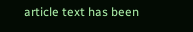article text has been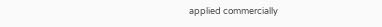applied commercially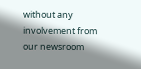without any involvement from our newsroom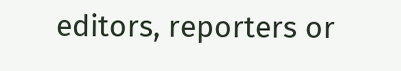editors, reporters or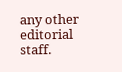any other editorial staff.